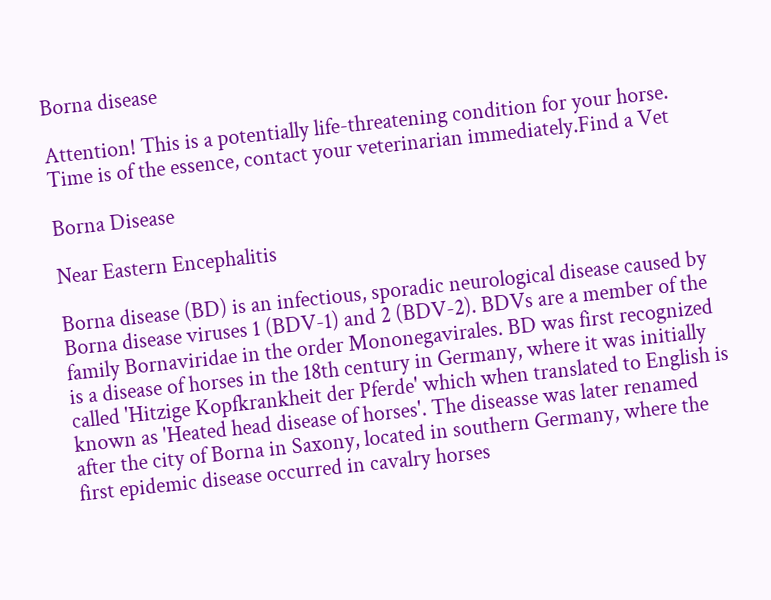Borna disease

Attention! This is a potentially life-threatening condition for your horse. Time is of the essence, contact your veterinarian immediately.Find a Vet

Borna Disease

Near Eastern Encephalitis

Borna disease (BD) is an infectious, sporadic neurological disease caused by Borna disease viruses 1 (BDV-1) and 2 (BDV-2). BDVs are a member of the family Bornaviridae in the order Mononegavirales. BD was first recognized is a disease of horses in the 18th century in Germany, where it was initially called 'Hitzige Kopfkrankheit der Pferde' which when translated to English is known as 'Heated head disease of horses'. The diseasse was later renamed after the city of Borna in Saxony, located in southern Germany, where the first epidemic disease occurred in cavalry horses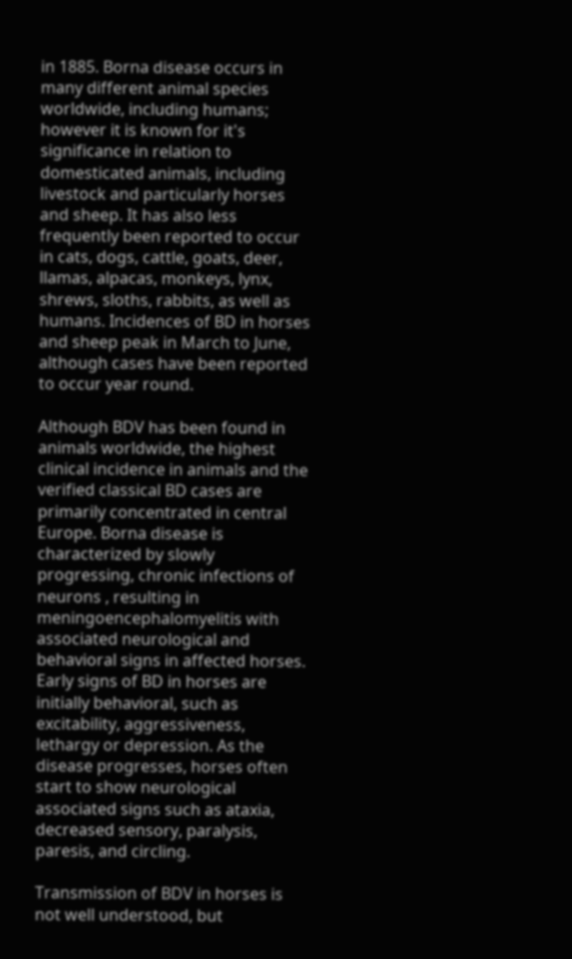in 1885. Borna disease occurs in many different animal species worldwide, including humans; however it is known for it's significance in relation to domesticated animals, including livestock and particularly horses and sheep. It has also less frequently been reported to occur in cats, dogs, cattle, goats, deer, llamas, alpacas, monkeys, lynx, shrews, sloths, rabbits, as well as humans. Incidences of BD in horses and sheep peak in March to June, although cases have been reported to occur year round.

Although BDV has been found in animals worldwide, the highest clinical incidence in animals and the verified classical BD cases are primarily concentrated in central Europe. Borna disease is characterized by slowly progressing, chronic infections of neurons , resulting in meningoencephalomyelitis with associated neurological and behavioral signs in affected horses. Early signs of BD in horses are initially behavioral, such as excitability, aggressiveness, lethargy or depression. As the disease progresses, horses often start to show neurological associated signs such as ataxia, decreased sensory, paralysis, paresis, and circling.

Transmission of BDV in horses is not well understood, but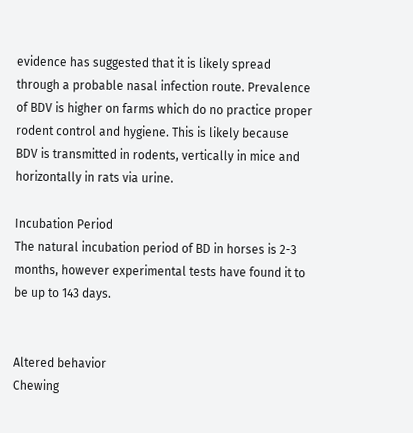evidence has suggested that it is likely spread through a probable nasal infection route. Prevalence of BDV is higher on farms which do no practice proper rodent control and hygiene. This is likely because BDV is transmitted in rodents, vertically in mice and horizontally in rats via urine.

Incubation Period
The natural incubation period of BD in horses is 2-3 months, however experimental tests have found it to be up to 143 days.


Altered behavior
Chewing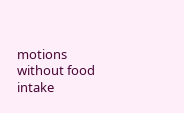motions without food intake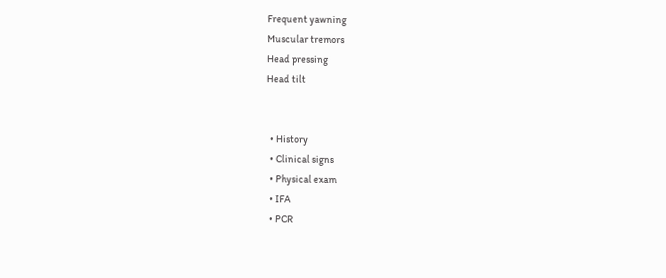Frequent yawning
Muscular tremors
Head pressing
Head tilt


  • History
  • Clinical signs
  • Physical exam
  • IFA
  • PCR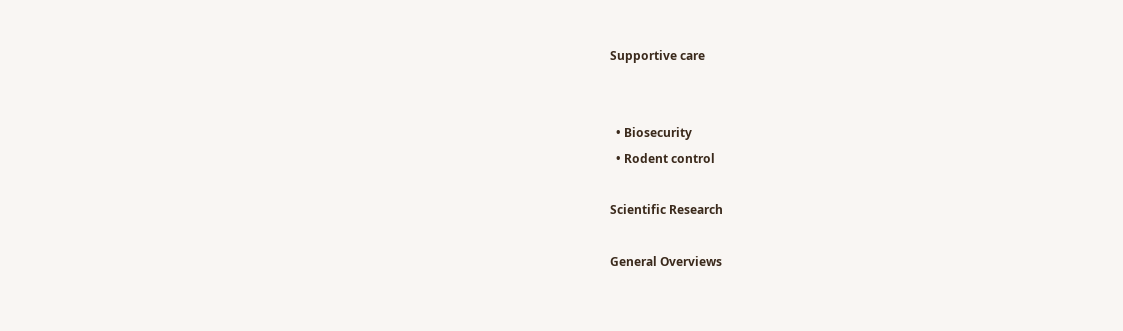Supportive care


  • Biosecurity
  • Rodent control

Scientific Research

General Overviews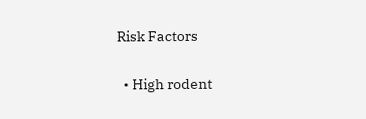Risk Factors

  • High rodent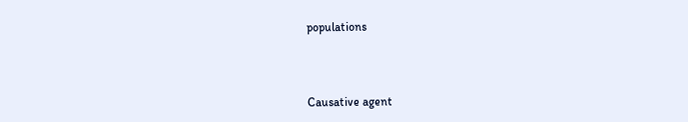populations



Causative agent